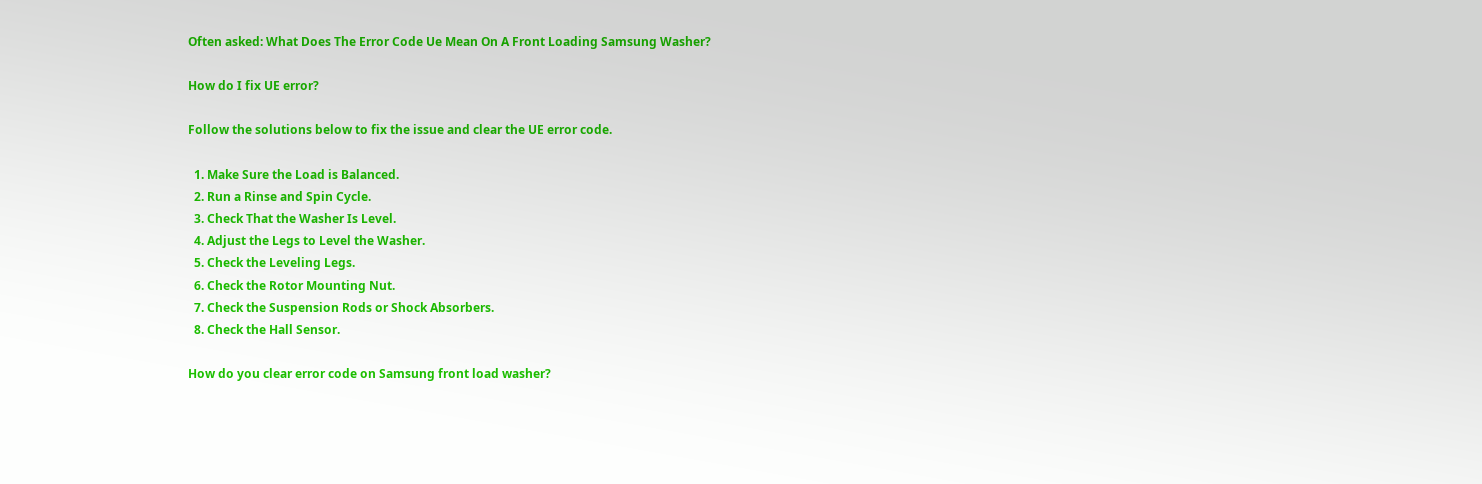Often asked: What Does The Error Code Ue Mean On A Front Loading Samsung Washer?

How do I fix UE error?

Follow the solutions below to fix the issue and clear the UE error code.

  1. Make Sure the Load is Balanced.
  2. Run a Rinse and Spin Cycle.
  3. Check That the Washer Is Level.
  4. Adjust the Legs to Level the Washer.
  5. Check the Leveling Legs.
  6. Check the Rotor Mounting Nut.
  7. Check the Suspension Rods or Shock Absorbers.
  8. Check the Hall Sensor.

How do you clear error code on Samsung front load washer?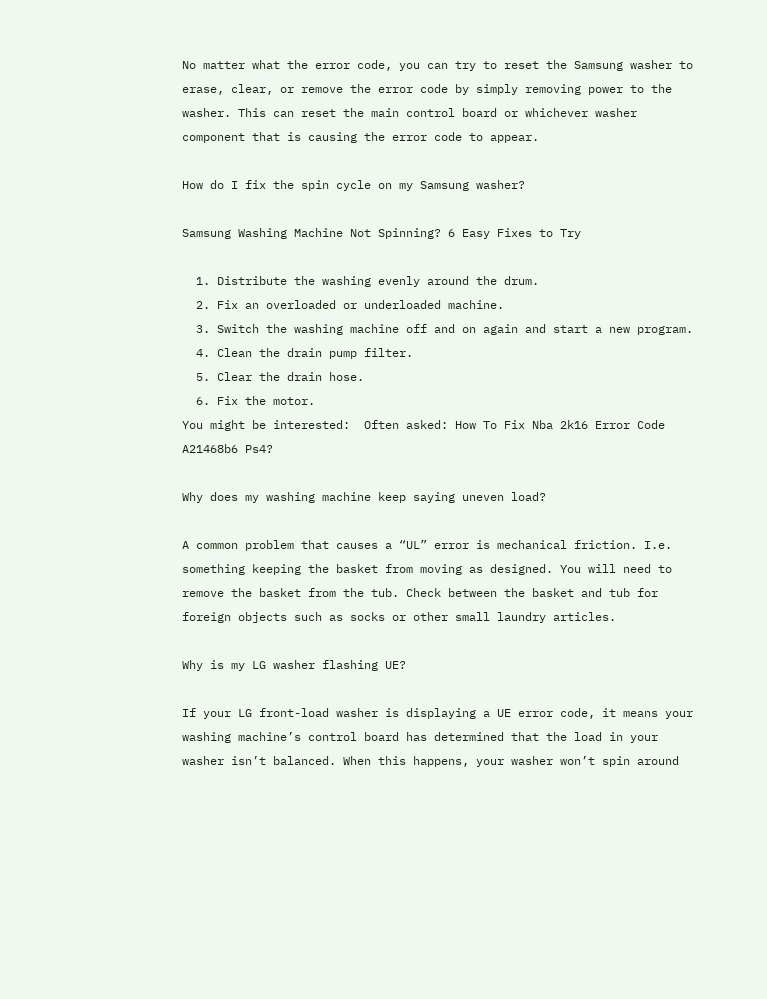No matter what the error code, you can try to reset the Samsung washer to erase, clear, or remove the error code by simply removing power to the washer. This can reset the main control board or whichever washer component that is causing the error code to appear.

How do I fix the spin cycle on my Samsung washer?

Samsung Washing Machine Not Spinning? 6 Easy Fixes to Try

  1. Distribute the washing evenly around the drum.
  2. Fix an overloaded or underloaded machine.
  3. Switch the washing machine off and on again and start a new program.
  4. Clean the drain pump filter.
  5. Clear the drain hose.
  6. Fix the motor.
You might be interested:  Often asked: How To Fix Nba 2k16 Error Code A21468b6 Ps4?

Why does my washing machine keep saying uneven load?

A common problem that causes a “UL” error is mechanical friction. I.e. something keeping the basket from moving as designed. You will need to remove the basket from the tub. Check between the basket and tub for foreign objects such as socks or other small laundry articles.

Why is my LG washer flashing UE?

If your LG front-load washer is displaying a UE error code, it means your washing machine’s control board has determined that the load in your washer isn’t balanced. When this happens, your washer won’t spin around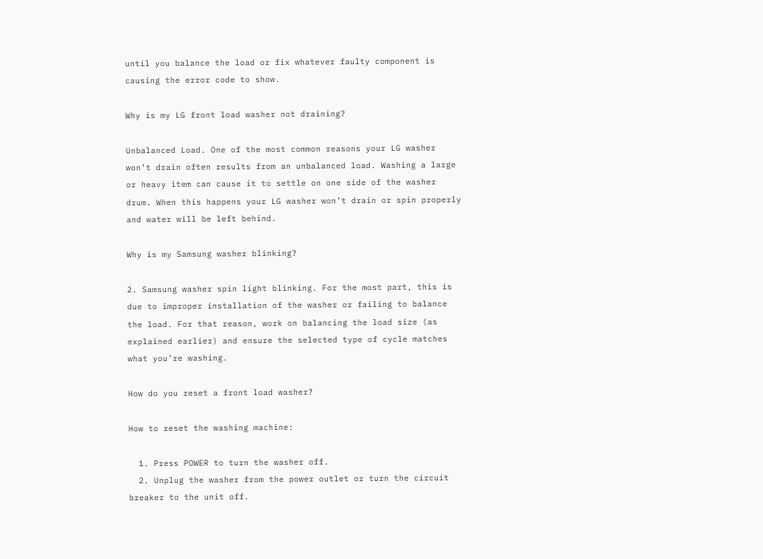until you balance the load or fix whatever faulty component is causing the error code to show.

Why is my LG front load washer not draining?

Unbalanced Load. One of the most common reasons your LG washer won’t drain often results from an unbalanced load. Washing a large or heavy item can cause it to settle on one side of the washer drum. When this happens your LG washer won’t drain or spin properly and water will be left behind.

Why is my Samsung washer blinking?

2. Samsung washer spin light blinking. For the most part, this is due to improper installation of the washer or failing to balance the load. For that reason, work on balancing the load size (as explained earlier) and ensure the selected type of cycle matches what you’re washing.

How do you reset a front load washer?

How to reset the washing machine:

  1. Press POWER to turn the washer off.
  2. Unplug the washer from the power outlet or turn the circuit breaker to the unit off.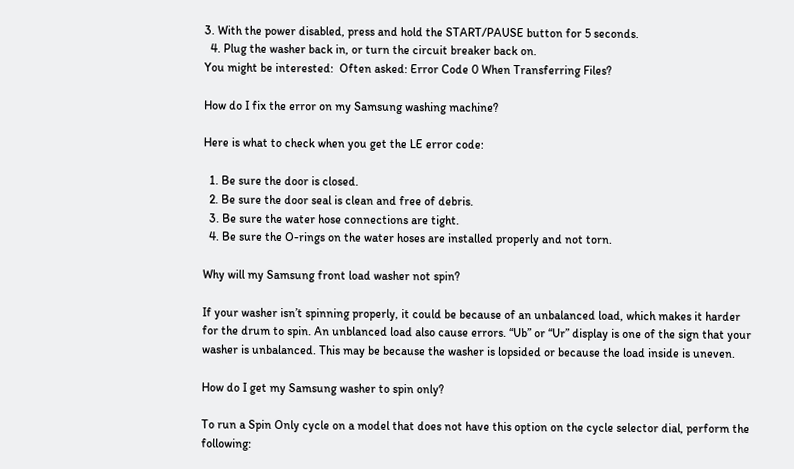3. With the power disabled, press and hold the START/PAUSE button for 5 seconds.
  4. Plug the washer back in, or turn the circuit breaker back on.
You might be interested:  Often asked: Error Code 0 When Transferring Files?

How do I fix the error on my Samsung washing machine?

Here is what to check when you get the LE error code:

  1. Be sure the door is closed.
  2. Be sure the door seal is clean and free of debris.
  3. Be sure the water hose connections are tight.
  4. Be sure the O-rings on the water hoses are installed properly and not torn.

Why will my Samsung front load washer not spin?

If your washer isn’t spinning properly, it could be because of an unbalanced load, which makes it harder for the drum to spin. An unblanced load also cause errors. “Ub” or “Ur” display is one of the sign that your washer is unbalanced. This may be because the washer is lopsided or because the load inside is uneven.

How do I get my Samsung washer to spin only?

To run a Spin Only cycle on a model that does not have this option on the cycle selector dial, perform the following: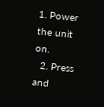1. Power the unit on.
  2. Press and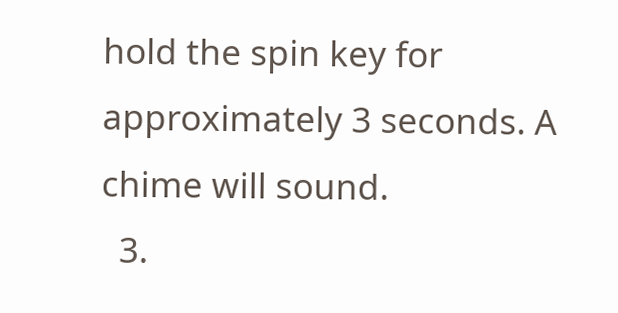hold the spin key for approximately 3 seconds. A chime will sound.
  3.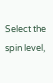Select the spin level,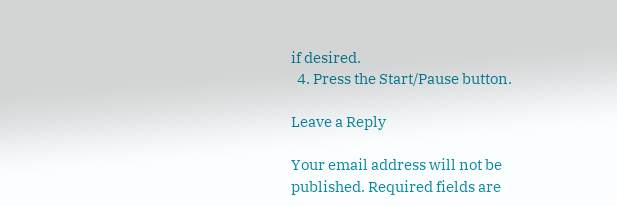if desired.
  4. Press the Start/Pause button.

Leave a Reply

Your email address will not be published. Required fields are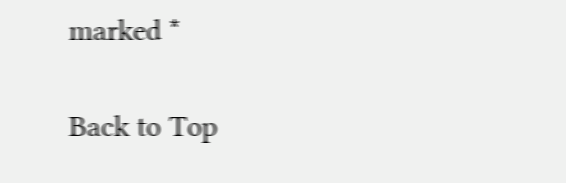marked *

Back to Top